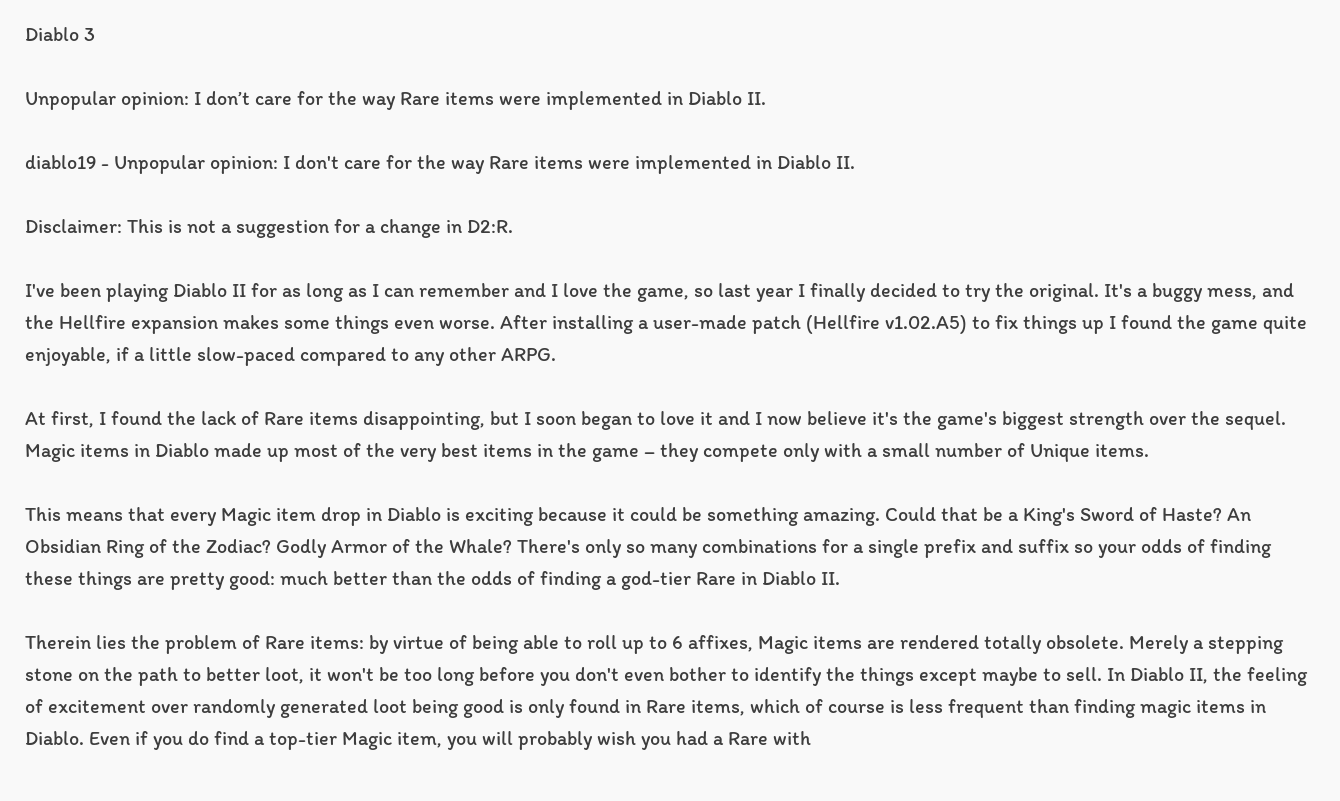Diablo 3

Unpopular opinion: I don’t care for the way Rare items were implemented in Diablo II.

diablo19 - Unpopular opinion: I don't care for the way Rare items were implemented in Diablo II.

Disclaimer: This is not a suggestion for a change in D2:R.

I've been playing Diablo II for as long as I can remember and I love the game, so last year I finally decided to try the original. It's a buggy mess, and the Hellfire expansion makes some things even worse. After installing a user-made patch (Hellfire v1.02.A5) to fix things up I found the game quite enjoyable, if a little slow-paced compared to any other ARPG.

At first, I found the lack of Rare items disappointing, but I soon began to love it and I now believe it's the game's biggest strength over the sequel. Magic items in Diablo made up most of the very best items in the game – they compete only with a small number of Unique items.

This means that every Magic item drop in Diablo is exciting because it could be something amazing. Could that be a King's Sword of Haste? An Obsidian Ring of the Zodiac? Godly Armor of the Whale? There's only so many combinations for a single prefix and suffix so your odds of finding these things are pretty good: much better than the odds of finding a god-tier Rare in Diablo II.

Therein lies the problem of Rare items: by virtue of being able to roll up to 6 affixes, Magic items are rendered totally obsolete. Merely a stepping stone on the path to better loot, it won't be too long before you don't even bother to identify the things except maybe to sell. In Diablo II, the feeling of excitement over randomly generated loot being good is only found in Rare items, which of course is less frequent than finding magic items in Diablo. Even if you do find a top-tier Magic item, you will probably wish you had a Rare with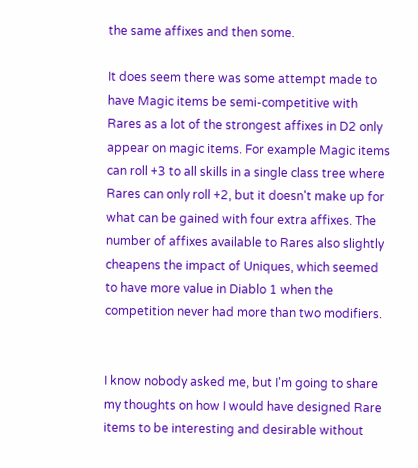the same affixes and then some.

It does seem there was some attempt made to have Magic items be semi-competitive with Rares as a lot of the strongest affixes in D2 only appear on magic items. For example Magic items can roll +3 to all skills in a single class tree where Rares can only roll +2, but it doesn't make up for what can be gained with four extra affixes. The number of affixes available to Rares also slightly cheapens the impact of Uniques, which seemed to have more value in Diablo 1 when the competition never had more than two modifiers.


I know nobody asked me, but I'm going to share my thoughts on how I would have designed Rare items to be interesting and desirable without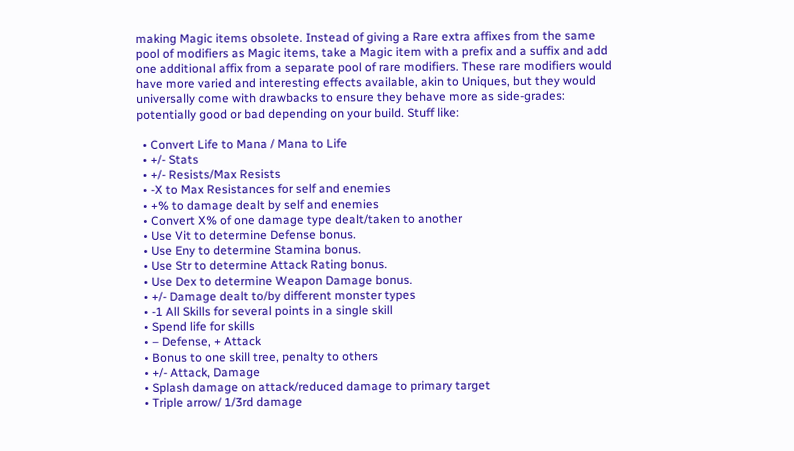making Magic items obsolete. Instead of giving a Rare extra affixes from the same pool of modifiers as Magic items, take a Magic item with a prefix and a suffix and add one additional affix from a separate pool of rare modifiers. These rare modifiers would have more varied and interesting effects available, akin to Uniques, but they would universally come with drawbacks to ensure they behave more as side-grades: potentially good or bad depending on your build. Stuff like:

  • Convert Life to Mana / Mana to Life
  • +/- Stats
  • +/- Resists/Max Resists
  • -X to Max Resistances for self and enemies
  • +% to damage dealt by self and enemies
  • Convert X% of one damage type dealt/taken to another
  • Use Vit to determine Defense bonus.
  • Use Eny to determine Stamina bonus.
  • Use Str to determine Attack Rating bonus.
  • Use Dex to determine Weapon Damage bonus.
  • +/- Damage dealt to/by different monster types
  • -1 All Skills for several points in a single skill
  • Spend life for skills
  • – Defense, + Attack
  • Bonus to one skill tree, penalty to others
  • +/- Attack, Damage
  • Splash damage on attack/reduced damage to primary target
  • Triple arrow/ 1/3rd damage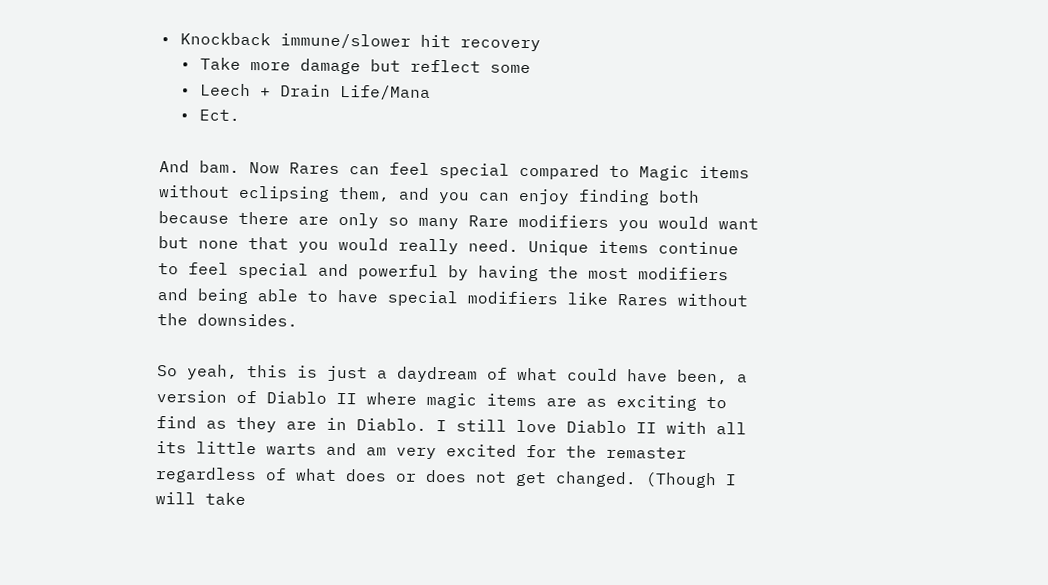• Knockback immune/slower hit recovery
  • Take more damage but reflect some
  • Leech + Drain Life/Mana
  • Ect.

And bam. Now Rares can feel special compared to Magic items without eclipsing them, and you can enjoy finding both because there are only so many Rare modifiers you would want but none that you would really need. Unique items continue to feel special and powerful by having the most modifiers and being able to have special modifiers like Rares without the downsides.

So yeah, this is just a daydream of what could have been, a version of Diablo II where magic items are as exciting to find as they are in Diablo. I still love Diablo II with all its little warts and am very excited for the remaster regardless of what does or does not get changed. (Though I will take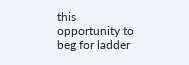this opportunity to beg for ladder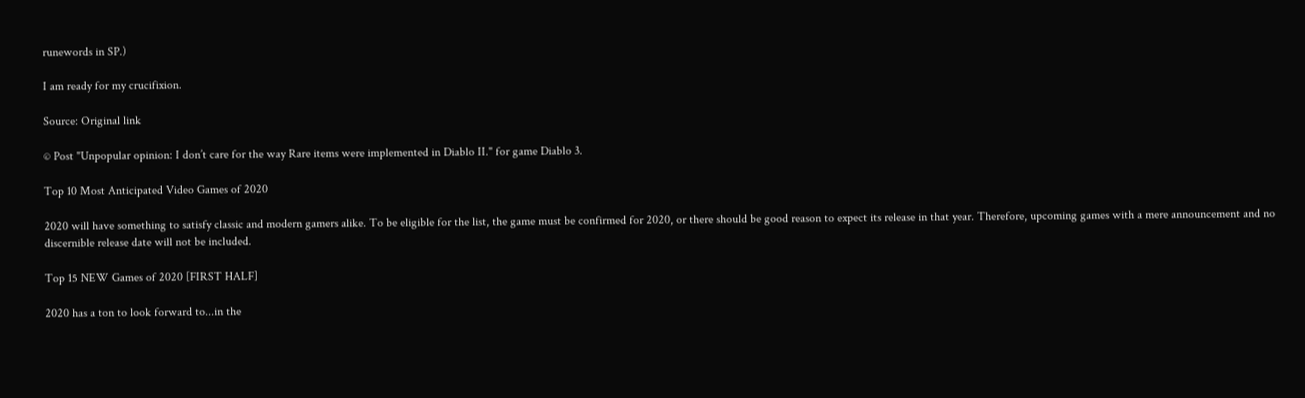runewords in SP.)

I am ready for my crucifixion.

Source: Original link

© Post "Unpopular opinion: I don’t care for the way Rare items were implemented in Diablo II." for game Diablo 3.

Top 10 Most Anticipated Video Games of 2020

2020 will have something to satisfy classic and modern gamers alike. To be eligible for the list, the game must be confirmed for 2020, or there should be good reason to expect its release in that year. Therefore, upcoming games with a mere announcement and no discernible release date will not be included.

Top 15 NEW Games of 2020 [FIRST HALF]

2020 has a ton to look forward to...in the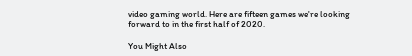video gaming world. Here are fifteen games we're looking forward to in the first half of 2020.

You Might Also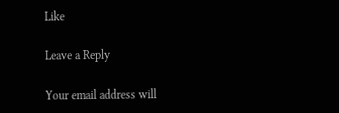Like

Leave a Reply

Your email address will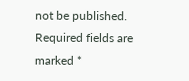not be published. Required fields are marked *